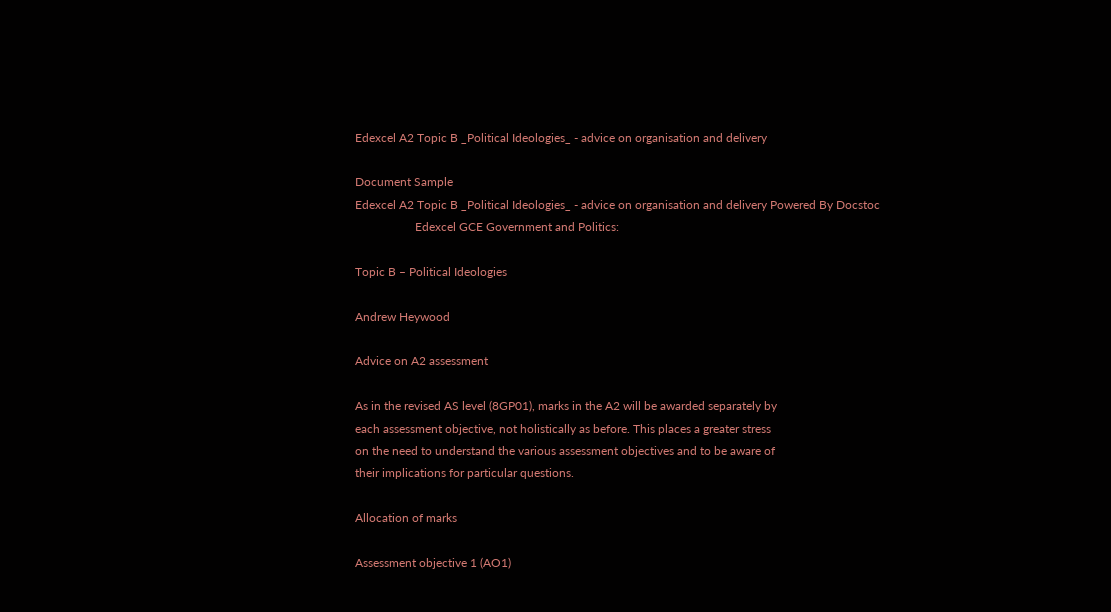Edexcel A2 Topic B _Political Ideologies_ - advice on organisation and delivery

Document Sample
Edexcel A2 Topic B _Political Ideologies_ - advice on organisation and delivery Powered By Docstoc
                    Edexcel GCE Government and Politics:

Topic B – Political Ideologies

Andrew Heywood

Advice on A2 assessment

As in the revised AS level (8GP01), marks in the A2 will be awarded separately by
each assessment objective, not holistically as before. This places a greater stress
on the need to understand the various assessment objectives and to be aware of
their implications for particular questions.

Allocation of marks

Assessment objective 1 (AO1)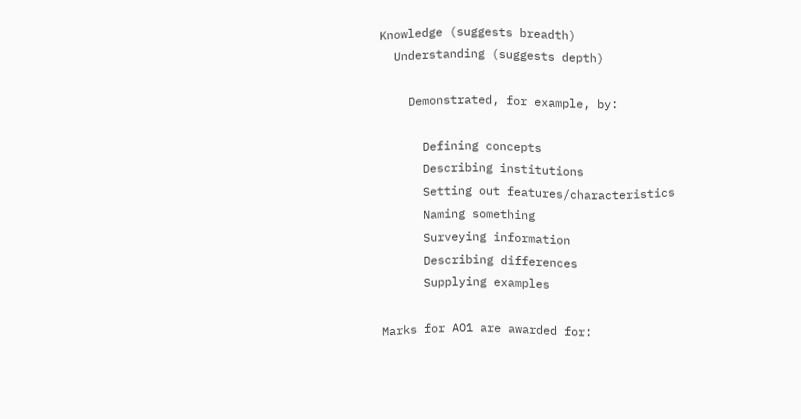Knowledge (suggests breadth)
  Understanding (suggests depth)

    Demonstrated, for example, by:

      Defining concepts
      Describing institutions
      Setting out features/characteristics
      Naming something
      Surveying information
      Describing differences
      Supplying examples

Marks for AO1 are awarded for: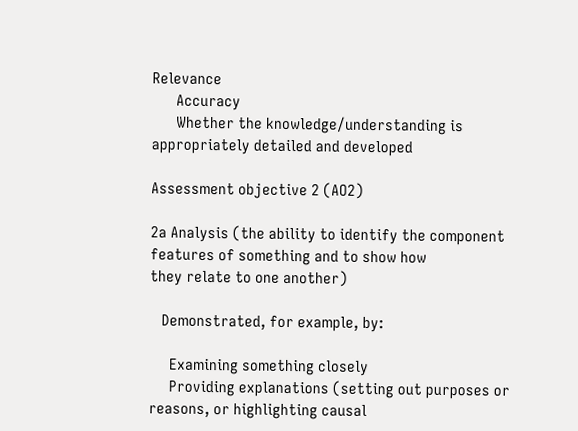Relevance
      Accuracy
      Whether the knowledge/understanding is appropriately detailed and developed

Assessment objective 2 (AO2)

2a Analysis (the ability to identify the component features of something and to show how
they relate to one another)

   Demonstrated, for example, by:

     Examining something closely
     Providing explanations (setting out purposes or reasons, or highlighting causal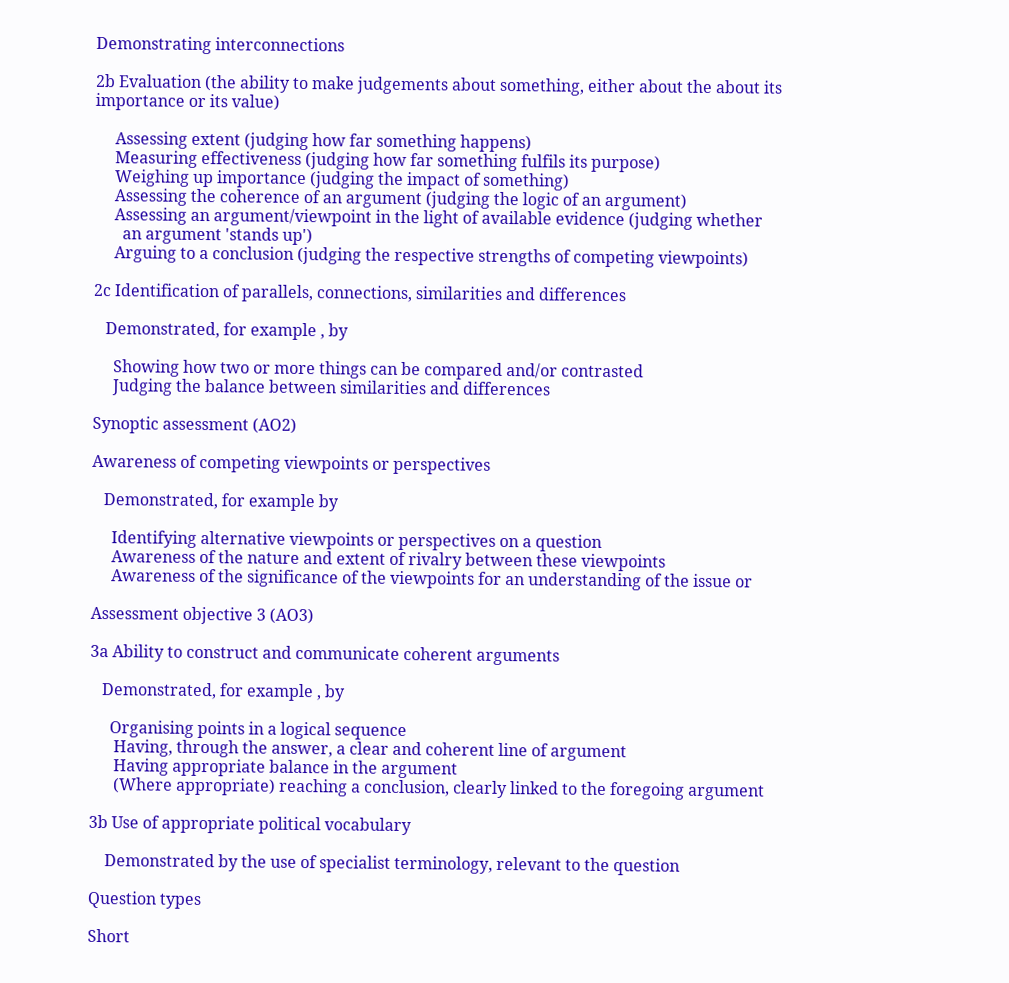Demonstrating interconnections

2b Evaluation (the ability to make judgements about something, either about the about its
importance or its value)

     Assessing extent (judging how far something happens)
     Measuring effectiveness (judging how far something fulfils its purpose)
     Weighing up importance (judging the impact of something)
     Assessing the coherence of an argument (judging the logic of an argument)
     Assessing an argument/viewpoint in the light of available evidence (judging whether
       an argument 'stands up')
     Arguing to a conclusion (judging the respective strengths of competing viewpoints)

2c Identification of parallels, connections, similarities and differences

   Demonstrated, for example , by

     Showing how two or more things can be compared and/or contrasted
     Judging the balance between similarities and differences

Synoptic assessment (AO2)

Awareness of competing viewpoints or perspectives

   Demonstrated, for example by

     Identifying alternative viewpoints or perspectives on a question
     Awareness of the nature and extent of rivalry between these viewpoints
     Awareness of the significance of the viewpoints for an understanding of the issue or

Assessment objective 3 (AO3)

3a Ability to construct and communicate coherent arguments

   Demonstrated, for example , by

     Organising points in a logical sequence
      Having, through the answer, a clear and coherent line of argument
      Having appropriate balance in the argument
      (Where appropriate) reaching a conclusion, clearly linked to the foregoing argument

3b Use of appropriate political vocabulary

    Demonstrated by the use of specialist terminology, relevant to the question

Question types

Short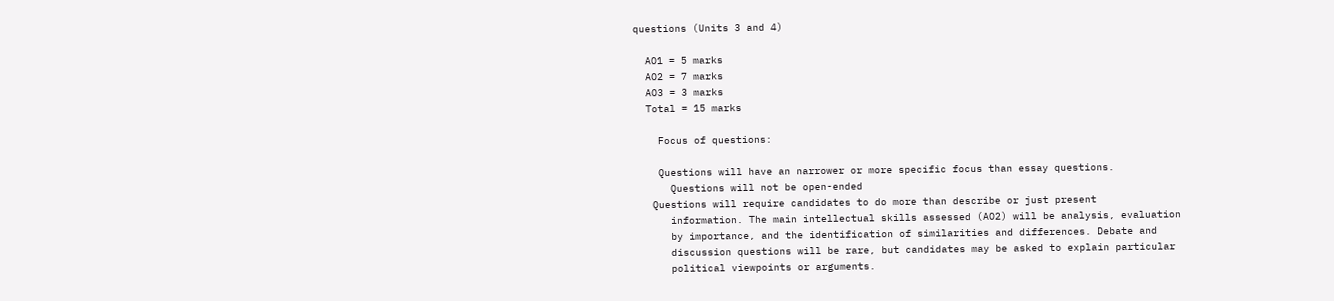questions (Units 3 and 4)

  AO1 = 5 marks
  AO2 = 7 marks
  AO3 = 3 marks
  Total = 15 marks

    Focus of questions:

    Questions will have an narrower or more specific focus than essay questions.
      Questions will not be open-ended
   Questions will require candidates to do more than describe or just present
      information. The main intellectual skills assessed (AO2) will be analysis, evaluation
      by importance, and the identification of similarities and differences. Debate and
      discussion questions will be rare, but candidates may be asked to explain particular
      political viewpoints or arguments.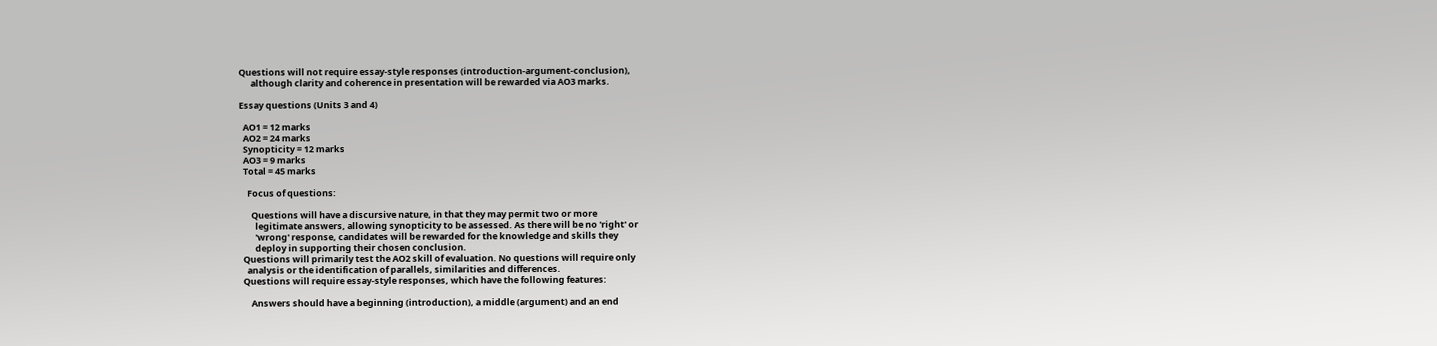Questions will not require essay-style responses (introduction-argument-conclusion),
      although clarity and coherence in presentation will be rewarded via AO3 marks.

Essay questions (Units 3 and 4)

  AO1 = 12 marks
  AO2 = 24 marks
  Synopticity = 12 marks
  AO3 = 9 marks
  Total = 45 marks

    Focus of questions:

      Questions will have a discursive nature, in that they may permit two or more
        legitimate answers, allowing synopticity to be assessed. As there will be no 'right' or
        'wrong' response, candidates will be rewarded for the knowledge and skills they
        deploy in supporting their chosen conclusion.
  Questions will primarily test the AO2 skill of evaluation. No questions will require only
    analysis or the identification of parallels, similarities and differences.
  Questions will require essay-style responses, which have the following features:

      Answers should have a beginning (introduction), a middle (argument) and an end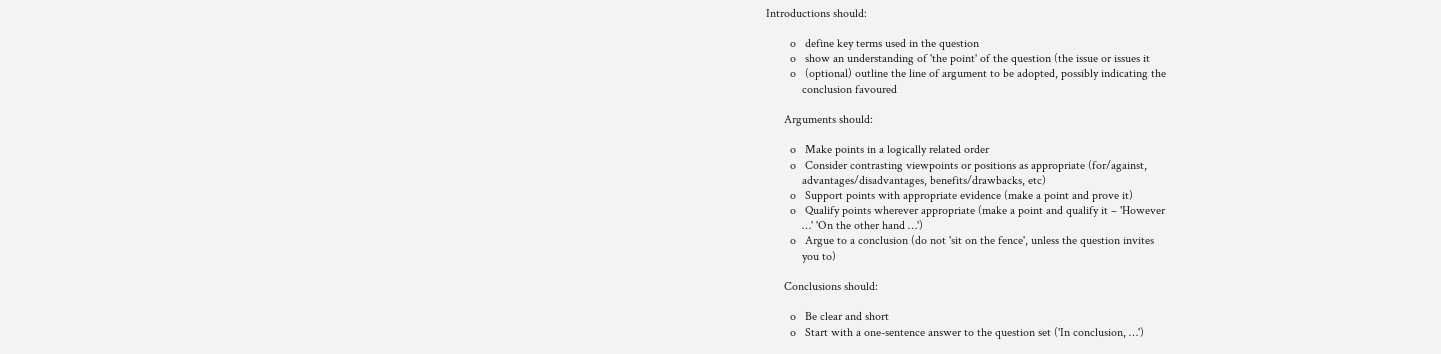Introductions should:

        o   define key terms used in the question
        o   show an understanding of 'the point' of the question (the issue or issues it
        o   (optional) outline the line of argument to be adopted, possibly indicating the
            conclusion favoured

      Arguments should:

        o   Make points in a logically related order
        o   Consider contrasting viewpoints or positions as appropriate (for/against,
            advantages/disadvantages, benefits/drawbacks, etc)
        o   Support points with appropriate evidence (make a point and prove it)
        o   Qualify points wherever appropriate (make a point and qualify it – 'However
            …' 'On the other hand …')
        o   Argue to a conclusion (do not 'sit on the fence', unless the question invites
            you to)

      Conclusions should:

        o   Be clear and short
        o   Start with a one-sentence answer to the question set ('In conclusion, …')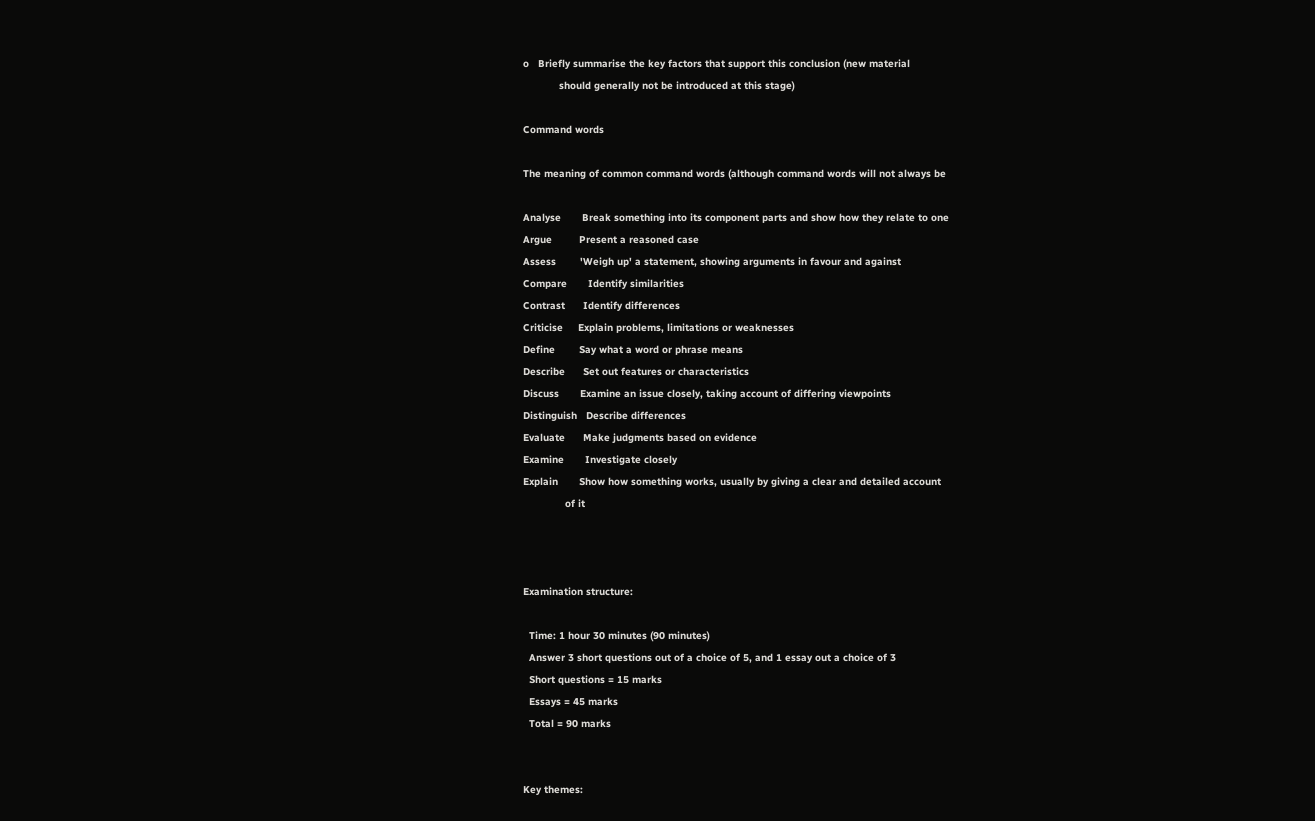o   Briefly summarise the key factors that support this conclusion (new material
            should generally not be introduced at this stage)

Command words

The meaning of common command words (although command words will not always be

Analyse       Break something into its component parts and show how they relate to one
Argue         Present a reasoned case
Assess        'Weigh up' a statement, showing arguments in favour and against
Compare       Identify similarities
Contrast      Identify differences
Criticise     Explain problems, limitations or weaknesses
Define        Say what a word or phrase means
Describe      Set out features or characteristics
Discuss       Examine an issue closely, taking account of differing viewpoints
Distinguish   Describe differences
Evaluate      Make judgments based on evidence
Examine       Investigate closely
Explain       Show how something works, usually by giving a clear and detailed account
              of it



Examination structure:

  Time: 1 hour 30 minutes (90 minutes)
  Answer 3 short questions out of a choice of 5, and 1 essay out a choice of 3
  Short questions = 15 marks
  Essays = 45 marks
  Total = 90 marks


Key themes: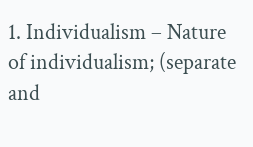1. Individualism – Nature of individualism; (separate and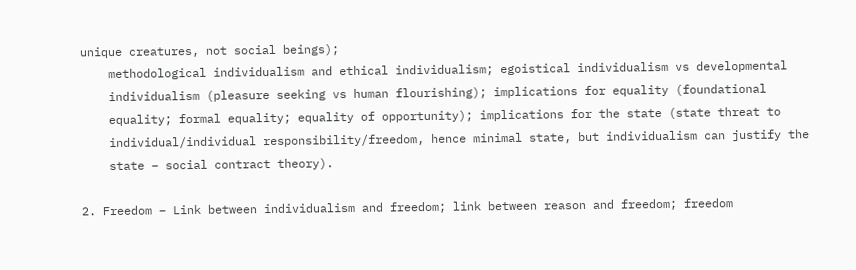unique creatures, not social beings);
    methodological individualism and ethical individualism; egoistical individualism vs developmental
    individualism (pleasure seeking vs human flourishing); implications for equality (foundational
    equality; formal equality; equality of opportunity); implications for the state (state threat to
    individual/individual responsibility/freedom, hence minimal state, but individualism can justify the
    state – social contract theory).

2. Freedom – Link between individualism and freedom; link between reason and freedom; freedom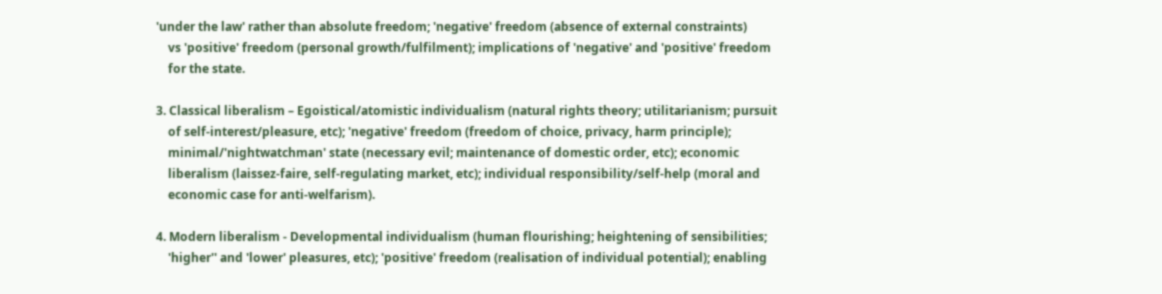'under the law' rather than absolute freedom; 'negative' freedom (absence of external constraints)
    vs 'positive' freedom (personal growth/fulfilment); implications of 'negative' and 'positive' freedom
    for the state.

3. Classical liberalism – Egoistical/atomistic individualism (natural rights theory; utilitarianism; pursuit
    of self-interest/pleasure, etc); 'negative' freedom (freedom of choice, privacy, harm principle);
    minimal/'nightwatchman' state (necessary evil; maintenance of domestic order, etc); economic
    liberalism (laissez-faire, self-regulating market, etc); individual responsibility/self-help (moral and
    economic case for anti-welfarism).

4. Modern liberalism - Developmental individualism (human flourishing; heightening of sensibilities;
    'higher'' and 'lower' pleasures, etc); 'positive' freedom (realisation of individual potential); enabling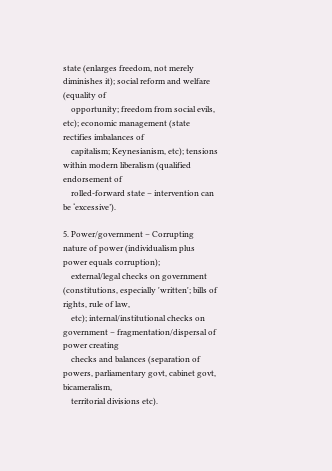state (enlarges freedom, not merely diminishes it); social reform and welfare (equality of
    opportunity; freedom from social evils, etc); economic management (state rectifies imbalances of
    capitalism; Keynesianism, etc); tensions within modern liberalism (qualified endorsement of
    rolled-forward state – intervention can be ‘excessive’).

5. Power/government – Corrupting nature of power (individualism plus power equals corruption);
    external/legal checks on government (constitutions, especially 'written'; bills of rights, rule of law,
    etc); internal/institutional checks on government – fragmentation/dispersal of power creating
    checks and balances (separation of powers, parliamentary govt, cabinet govt, bicameralism,
    territorial divisions etc).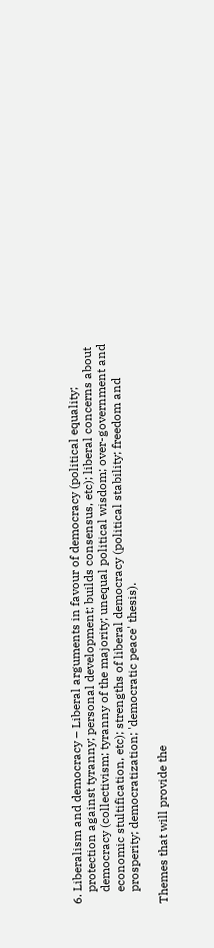6. Liberalism and democracy – Liberal arguments in favour of democracy (political equality;
    protection against tyranny; personal development; builds consensus, etc); liberal concerns about
    democracy (collectivism; tyranny of the majority; unequal political wisdom; over-government and
    economic stultification, etc); strengths of liberal democracy (political stability; freedom and
    prosperity; democratization; 'democratic peace' thesis).

Themes that will provide the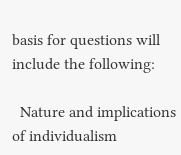basis for questions will include the following:

  Nature and implications of individualism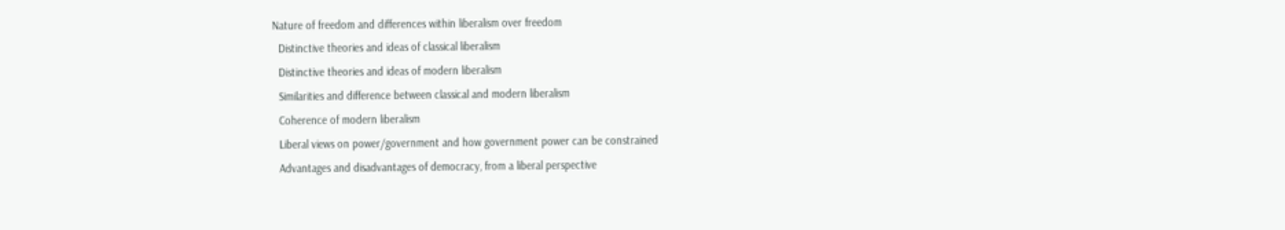Nature of freedom and differences within liberalism over freedom
  Distinctive theories and ideas of classical liberalism
  Distinctive theories and ideas of modern liberalism
  Similarities and difference between classical and modern liberalism
  Coherence of modern liberalism
  Liberal views on power/government and how government power can be constrained
  Advantages and disadvantages of democracy, from a liberal perspective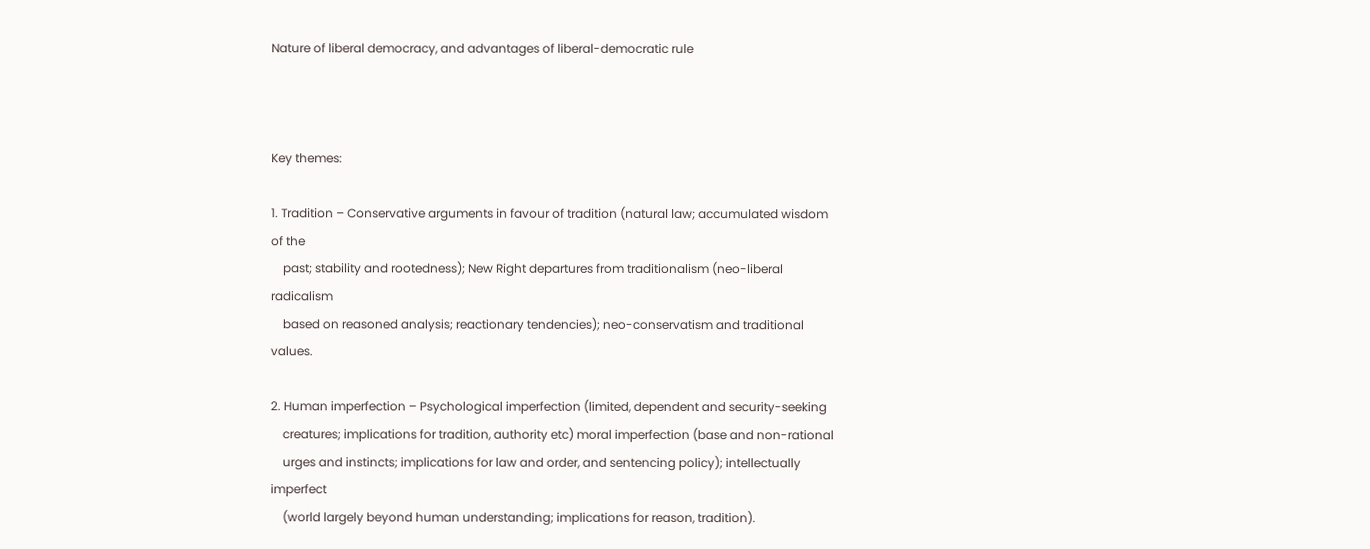Nature of liberal democracy, and advantages of liberal-democratic rule



Key themes:

1. Tradition – Conservative arguments in favour of tradition (natural law; accumulated wisdom of the
    past; stability and rootedness); New Right departures from traditionalism (neo-liberal radicalism
    based on reasoned analysis; reactionary tendencies); neo-conservatism and traditional values.

2. Human imperfection – Psychological imperfection (limited, dependent and security-seeking
    creatures; implications for tradition, authority etc) moral imperfection (base and non-rational
    urges and instincts; implications for law and order, and sentencing policy); intellectually imperfect
    (world largely beyond human understanding; implications for reason, tradition).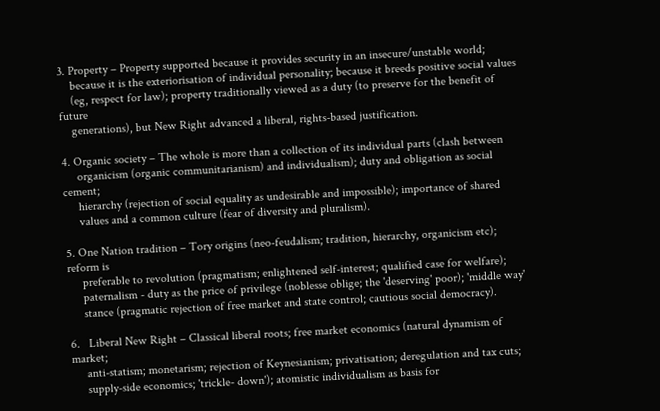3. Property – Property supported because it provides security in an insecure/unstable world;
    because it is the exteriorisation of individual personality; because it breeds positive social values
    (eg, respect for law); property traditionally viewed as a duty (to preserve for the benefit of future
    generations), but New Right advanced a liberal, rights-based justification.

4. Organic society – The whole is more than a collection of its individual parts (clash between
     organicism (organic communitarianism) and individualism); duty and obligation as social cement;
     hierarchy (rejection of social equality as undesirable and impossible); importance of shared
     values and a common culture (fear of diversity and pluralism).

5. One Nation tradition – Tory origins (neo-feudalism; tradition, hierarchy, organicism etc); reform is
     preferable to revolution (pragmatism; enlightened self-interest; qualified case for welfare);
     paternalism - duty as the price of privilege (noblesse oblige; the 'deserving' poor); 'middle way'
     stance (pragmatic rejection of free market and state control; cautious social democracy).

6.   Liberal New Right – Classical liberal roots; free market economics (natural dynamism of market;
     anti-statism; monetarism; rejection of Keynesianism; privatisation; deregulation and tax cuts;
     supply-side economics; 'trickle- down'); atomistic individualism as basis for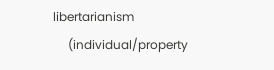libertarianism
     (individual/property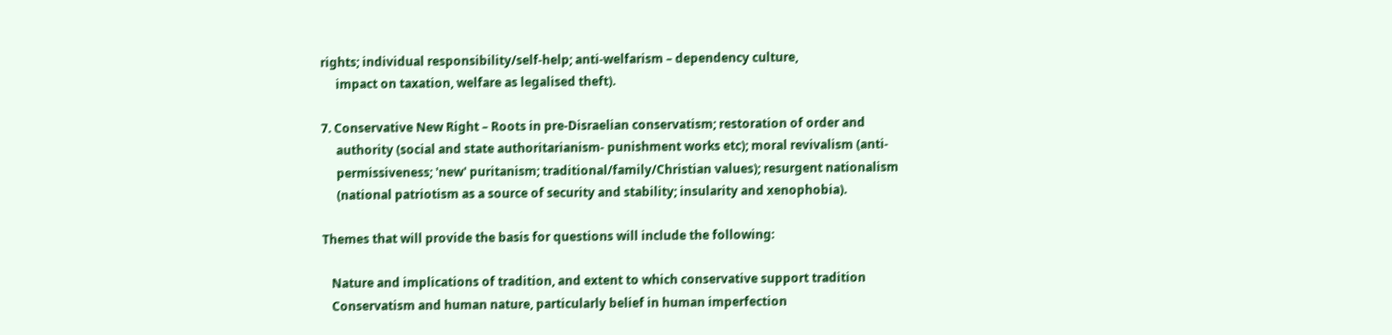rights; individual responsibility/self-help; anti-welfarism – dependency culture,
     impact on taxation, welfare as legalised theft).

7. Conservative New Right – Roots in pre-Disraelian conservatism; restoration of order and
     authority (social and state authoritarianism- punishment works etc); moral revivalism (anti-
     permissiveness; 'new' puritanism; traditional/family/Christian values); resurgent nationalism
     (national patriotism as a source of security and stability; insularity and xenophobia).

Themes that will provide the basis for questions will include the following:

   Nature and implications of tradition, and extent to which conservative support tradition
   Conservatism and human nature, particularly belief in human imperfection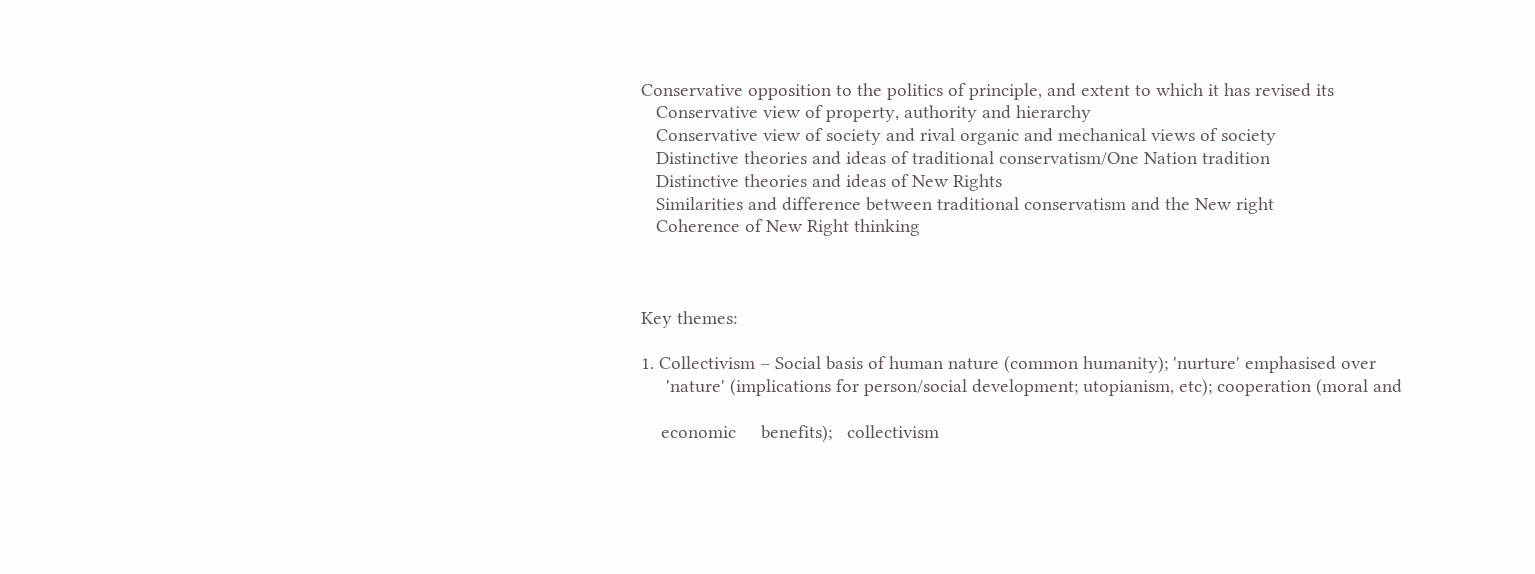Conservative opposition to the politics of principle, and extent to which it has revised its
   Conservative view of property, authority and hierarchy
   Conservative view of society and rival organic and mechanical views of society
   Distinctive theories and ideas of traditional conservatism/One Nation tradition
   Distinctive theories and ideas of New Rights
   Similarities and difference between traditional conservatism and the New right
   Coherence of New Right thinking



Key themes:

1. Collectivism – Social basis of human nature (common humanity); 'nurture' emphasised over
     'nature' (implications for person/social development; utopianism, etc); cooperation (moral and

    economic     benefits);   collectivism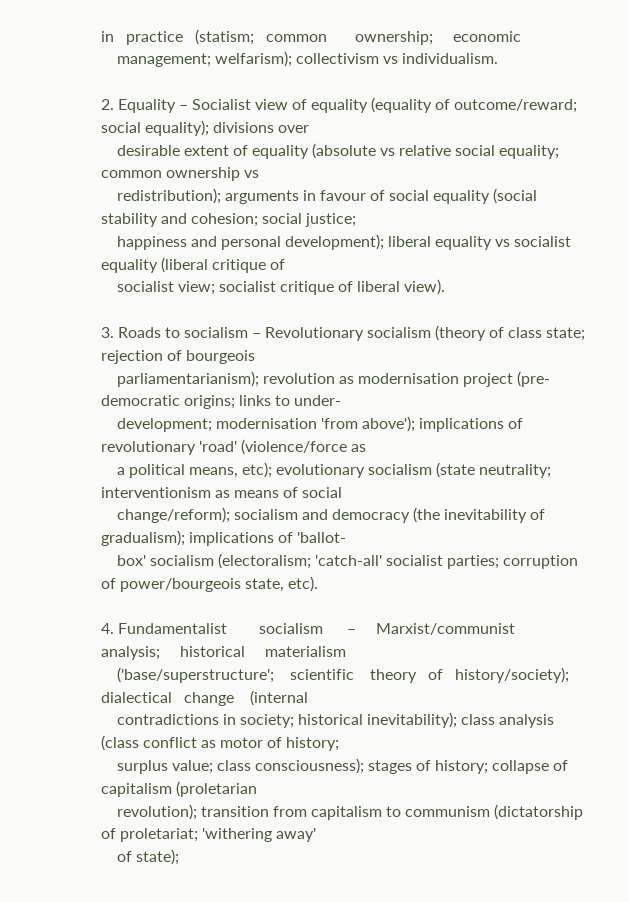in   practice   (statism;   common       ownership;     economic
    management; welfarism); collectivism vs individualism.

2. Equality – Socialist view of equality (equality of outcome/reward; social equality); divisions over
    desirable extent of equality (absolute vs relative social equality; common ownership vs
    redistribution); arguments in favour of social equality (social stability and cohesion; social justice;
    happiness and personal development); liberal equality vs socialist equality (liberal critique of
    socialist view; socialist critique of liberal view).

3. Roads to socialism – Revolutionary socialism (theory of class state; rejection of bourgeois
    parliamentarianism); revolution as modernisation project (pre-democratic origins; links to under-
    development; modernisation 'from above'); implications of revolutionary 'road' (violence/force as
    a political means, etc); evolutionary socialism (state neutrality; interventionism as means of social
    change/reform); socialism and democracy (the inevitability of gradualism); implications of 'ballot-
    box' socialism (electoralism; 'catch-all' socialist parties; corruption of power/bourgeois state, etc).

4. Fundamentalist        socialism      –     Marxist/communist        analysis;     historical     materialism
    ('base/superstructure';    scientific    theory   of   history/society);   dialectical   change    (internal
    contradictions in society; historical inevitability); class analysis (class conflict as motor of history;
    surplus value; class consciousness); stages of history; collapse of capitalism (proletarian
    revolution); transition from capitalism to communism (dictatorship of proletariat; 'withering away'
    of state);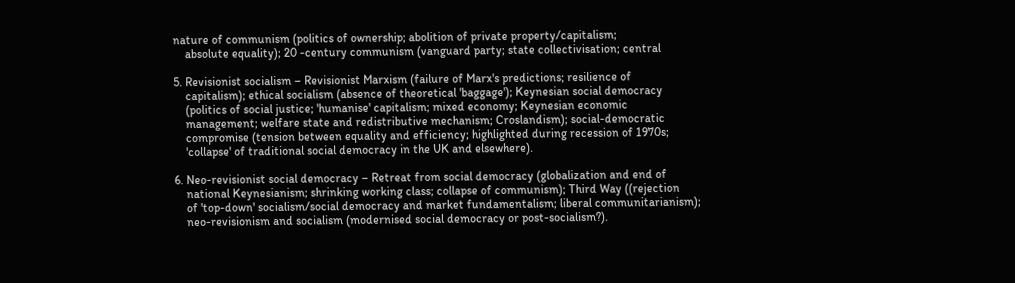nature of communism (politics of ownership; abolition of private property/capitalism;
    absolute equality); 20 -century communism (vanguard party; state collectivisation; central

5. Revisionist socialism – Revisionist Marxism (failure of Marx's predictions; resilience of
    capitalism); ethical socialism (absence of theoretical 'baggage'); Keynesian social democracy
    (politics of social justice; 'humanise' capitalism; mixed economy; Keynesian economic
    management; welfare state and redistributive mechanism; Croslandism); social-democratic
    compromise (tension between equality and efficiency; highlighted during recession of 1970s;
    'collapse' of traditional social democracy in the UK and elsewhere).

6. Neo-revisionist social democracy – Retreat from social democracy (globalization and end of
    national Keynesianism; shrinking working class; collapse of communism); Third Way ((rejection
    of 'top-down' socialism/social democracy and market fundamentalism; liberal communitarianism);
    neo-revisionism and socialism (modernised social democracy or post-socialism?).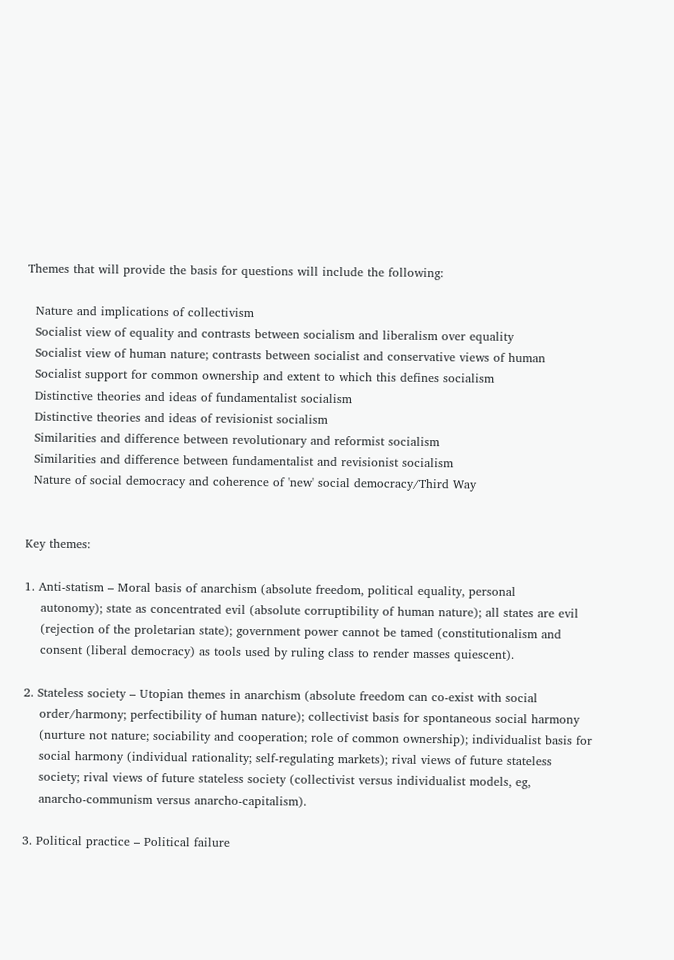Themes that will provide the basis for questions will include the following:

  Nature and implications of collectivism
  Socialist view of equality and contrasts between socialism and liberalism over equality
  Socialist view of human nature; contrasts between socialist and conservative views of human
  Socialist support for common ownership and extent to which this defines socialism
  Distinctive theories and ideas of fundamentalist socialism
  Distinctive theories and ideas of revisionist socialism
  Similarities and difference between revolutionary and reformist socialism
  Similarities and difference between fundamentalist and revisionist socialism
  Nature of social democracy and coherence of 'new' social democracy/Third Way


Key themes:

1. Anti-statism – Moral basis of anarchism (absolute freedom, political equality, personal
    autonomy); state as concentrated evil (absolute corruptibility of human nature); all states are evil
    (rejection of the proletarian state); government power cannot be tamed (constitutionalism and
    consent (liberal democracy) as tools used by ruling class to render masses quiescent).

2. Stateless society – Utopian themes in anarchism (absolute freedom can co-exist with social
    order/harmony; perfectibility of human nature); collectivist basis for spontaneous social harmony
    (nurture not nature; sociability and cooperation; role of common ownership); individualist basis for
    social harmony (individual rationality; self-regulating markets); rival views of future stateless
    society; rival views of future stateless society (collectivist versus individualist models, eg,
    anarcho-communism versus anarcho-capitalism).

3. Political practice – Political failure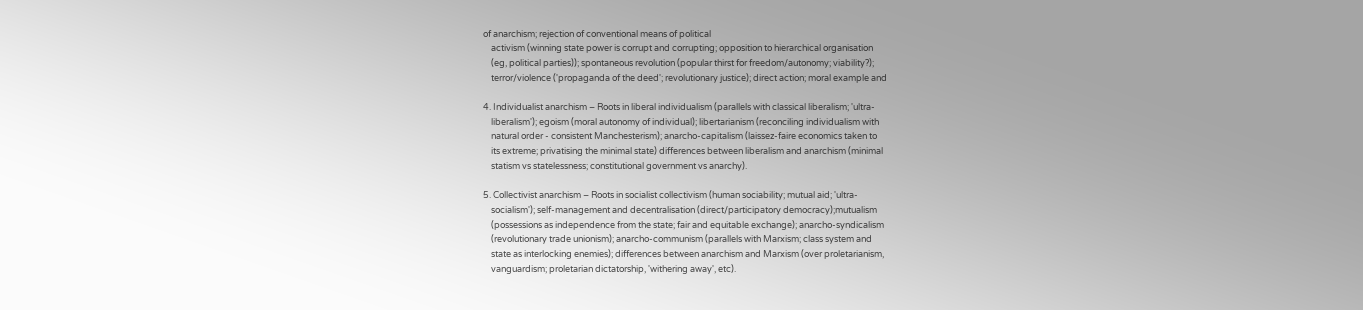of anarchism; rejection of conventional means of political
    activism (winning state power is corrupt and corrupting; opposition to hierarchical organisation
    (eg, political parties)); spontaneous revolution (popular thirst for freedom/autonomy; viability?);
    terror/violence ('propaganda of the deed'; revolutionary justice); direct action; moral example and

4. Individualist anarchism – Roots in liberal individualism (parallels with classical liberalism; 'ultra-
    liberalism'); egoism (moral autonomy of individual); libertarianism (reconciling individualism with
    natural order - consistent Manchesterism); anarcho-capitalism (laissez-faire economics taken to
    its extreme; privatising the minimal state) differences between liberalism and anarchism (minimal
    statism vs statelessness; constitutional government vs anarchy).

5. Collectivist anarchism – Roots in socialist collectivism (human sociability; mutual aid; 'ultra-
    socialism'); self-management and decentralisation (direct/participatory democracy);mutualism
    (possessions as independence from the state; fair and equitable exchange); anarcho-syndicalism
    (revolutionary trade unionism); anarcho-communism (parallels with Marxism; class system and
    state as interlocking enemies); differences between anarchism and Marxism (over proletarianism,
    vanguardism; proletarian dictatorship, 'withering away', etc).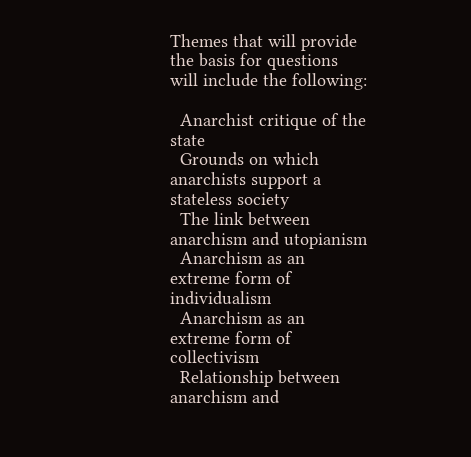Themes that will provide the basis for questions will include the following:

  Anarchist critique of the state
  Grounds on which anarchists support a stateless society
  The link between anarchism and utopianism
  Anarchism as an extreme form of individualism
  Anarchism as an extreme form of collectivism
  Relationship between anarchism and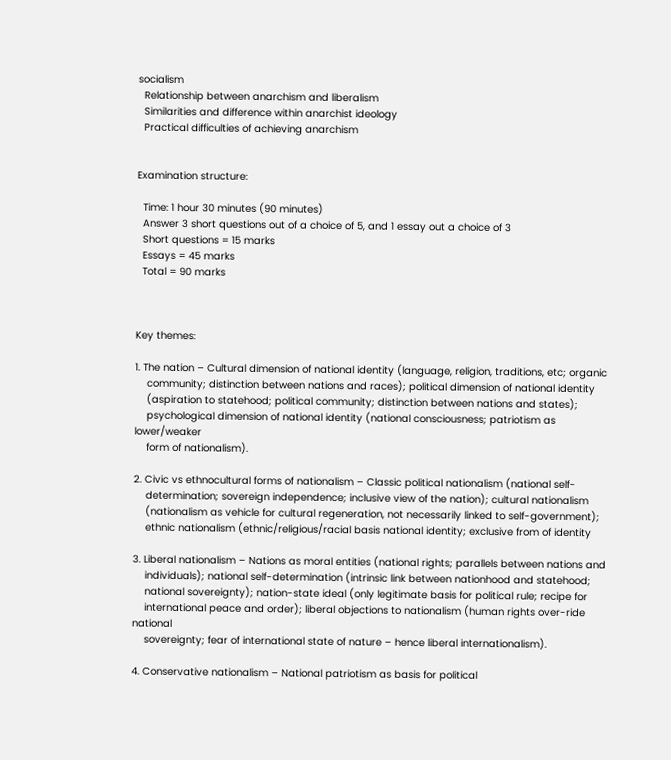socialism
  Relationship between anarchism and liberalism
  Similarities and difference within anarchist ideology
  Practical difficulties of achieving anarchism


Examination structure:

  Time: 1 hour 30 minutes (90 minutes)
  Answer 3 short questions out of a choice of 5, and 1 essay out a choice of 3
  Short questions = 15 marks
  Essays = 45 marks
  Total = 90 marks



Key themes:

1. The nation – Cultural dimension of national identity (language, religion, traditions, etc; organic
    community; distinction between nations and races); political dimension of national identity
    (aspiration to statehood; political community; distinction between nations and states);
    psychological dimension of national identity (national consciousness; patriotism as lower/weaker
    form of nationalism).

2. Civic vs ethnocultural forms of nationalism – Classic political nationalism (national self-
    determination; sovereign independence; inclusive view of the nation); cultural nationalism
    (nationalism as vehicle for cultural regeneration, not necessarily linked to self-government);
    ethnic nationalism (ethnic/religious/racial basis national identity; exclusive from of identity

3. Liberal nationalism – Nations as moral entities (national rights; parallels between nations and
    individuals); national self-determination (intrinsic link between nationhood and statehood;
    national sovereignty); nation-state ideal (only legitimate basis for political rule; recipe for
    international peace and order); liberal objections to nationalism (human rights over-ride national
    sovereignty; fear of international state of nature – hence liberal internationalism).

4. Conservative nationalism – National patriotism as basis for political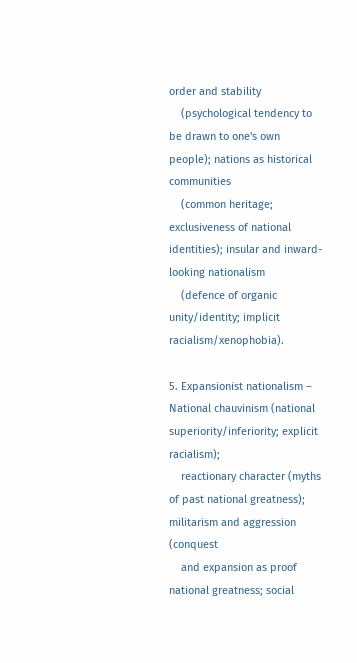order and stability
    (psychological tendency to be drawn to one's own people); nations as historical communities
    (common heritage; exclusiveness of national identities); insular and inward-looking nationalism
    (defence of organic unity/identity; implicit racialism/xenophobia).

5. Expansionist nationalism – National chauvinism (national superiority/inferiority; explicit racialism);
    reactionary character (myths of past national greatness); militarism and aggression (conquest
    and expansion as proof national greatness; social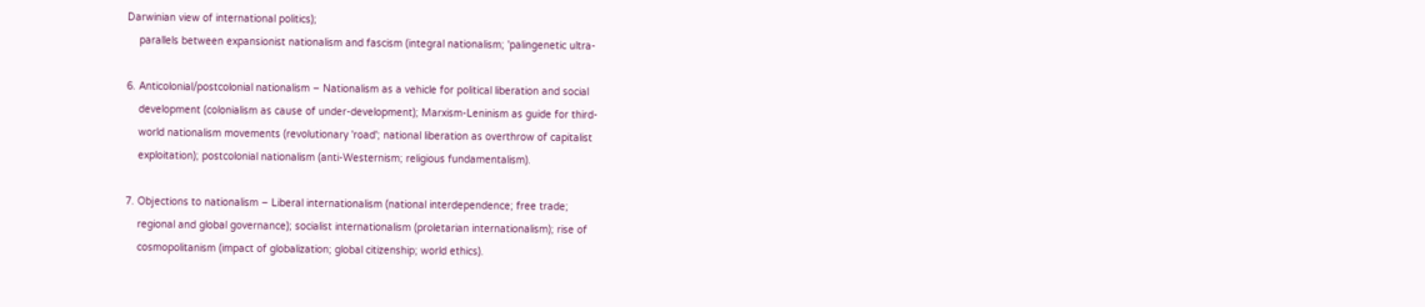Darwinian view of international politics);
    parallels between expansionist nationalism and fascism (integral nationalism; 'palingenetic ultra-

6. Anticolonial/postcolonial nationalism – Nationalism as a vehicle for political liberation and social
    development (colonialism as cause of under-development); Marxism-Leninism as guide for third-
    world nationalism movements (revolutionary 'road'; national liberation as overthrow of capitalist
    exploitation); postcolonial nationalism (anti-Westernism; religious fundamentalism).

7. Objections to nationalism – Liberal internationalism (national interdependence; free trade;
    regional and global governance); socialist internationalism (proletarian internationalism); rise of
    cosmopolitanism (impact of globalization; global citizenship; world ethics).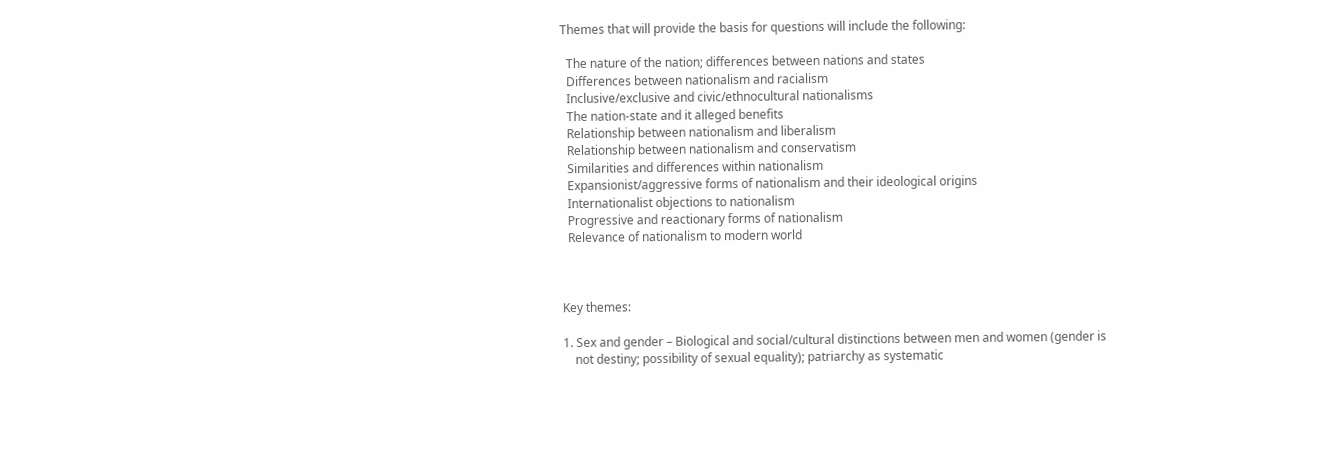Themes that will provide the basis for questions will include the following:

  The nature of the nation; differences between nations and states
  Differences between nationalism and racialism
  Inclusive/exclusive and civic/ethnocultural nationalisms
  The nation-state and it alleged benefits
  Relationship between nationalism and liberalism
  Relationship between nationalism and conservatism
  Similarities and differences within nationalism
  Expansionist/aggressive forms of nationalism and their ideological origins
  Internationalist objections to nationalism
  Progressive and reactionary forms of nationalism
  Relevance of nationalism to modern world



Key themes:

1. Sex and gender – Biological and social/cultural distinctions between men and women (gender is
    not destiny; possibility of sexual equality); patriarchy as systematic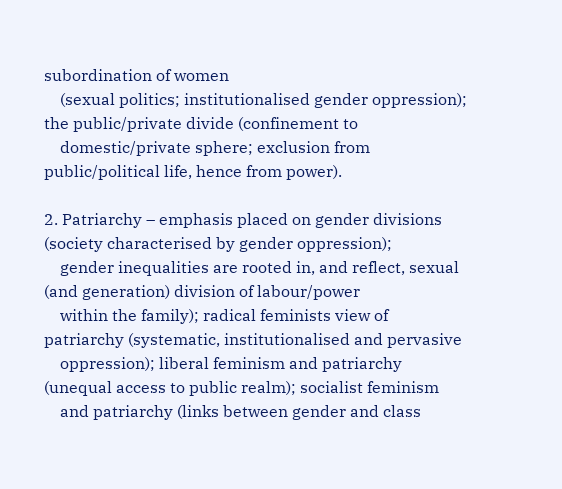subordination of women
    (sexual politics; institutionalised gender oppression); the public/private divide (confinement to
    domestic/private sphere; exclusion from public/political life, hence from power).

2. Patriarchy – emphasis placed on gender divisions (society characterised by gender oppression);
    gender inequalities are rooted in, and reflect, sexual (and generation) division of labour/power
    within the family); radical feminists view of patriarchy (systematic, institutionalised and pervasive
    oppression); liberal feminism and patriarchy (unequal access to public realm); socialist feminism
    and patriarchy (links between gender and class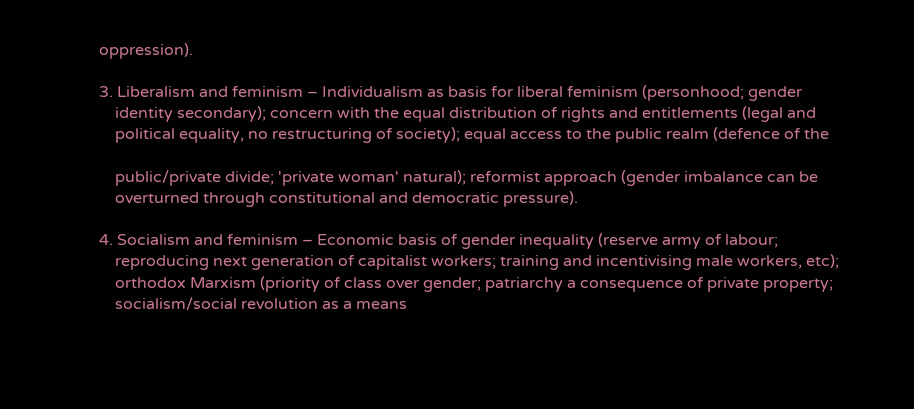oppression).

3. Liberalism and feminism – Individualism as basis for liberal feminism (personhood; gender
    identity secondary); concern with the equal distribution of rights and entitlements (legal and
    political equality, no restructuring of society); equal access to the public realm (defence of the

    public/private divide; 'private woman' natural); reformist approach (gender imbalance can be
    overturned through constitutional and democratic pressure).

4. Socialism and feminism – Economic basis of gender inequality (reserve army of labour;
    reproducing next generation of capitalist workers; training and incentivising male workers, etc);
    orthodox Marxism (priority of class over gender; patriarchy a consequence of private property;
    socialism/social revolution as a means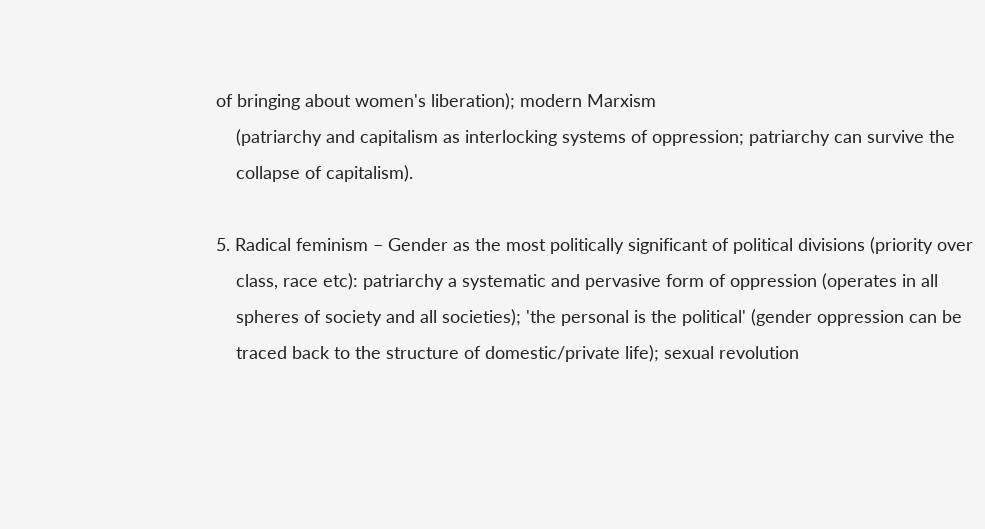of bringing about women's liberation); modern Marxism
    (patriarchy and capitalism as interlocking systems of oppression; patriarchy can survive the
    collapse of capitalism).

5. Radical feminism – Gender as the most politically significant of political divisions (priority over
    class, race etc): patriarchy a systematic and pervasive form of oppression (operates in all
    spheres of society and all societies); 'the personal is the political' (gender oppression can be
    traced back to the structure of domestic/private life); sexual revolution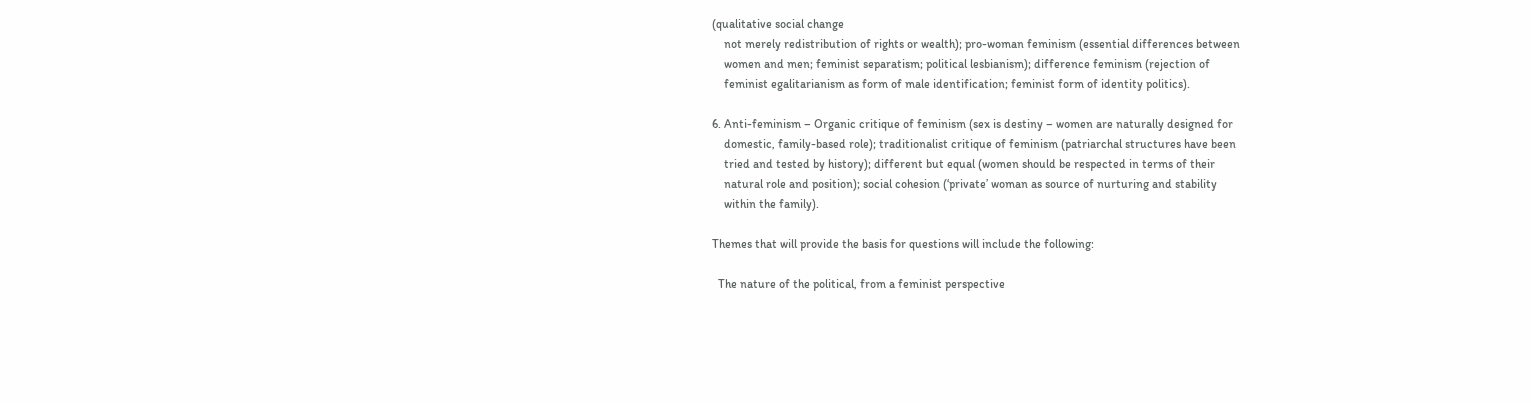(qualitative social change
    not merely redistribution of rights or wealth); pro-woman feminism (essential differences between
    women and men; feminist separatism; political lesbianism); difference feminism (rejection of
    feminist egalitarianism as form of male identification; feminist form of identity politics).

6. Anti-feminism – Organic critique of feminism (sex is destiny – women are naturally designed for
    domestic, family-based role); traditionalist critique of feminism (patriarchal structures have been
    tried and tested by history); different but equal (women should be respected in terms of their
    natural role and position); social cohesion (‘private’ woman as source of nurturing and stability
    within the family).

Themes that will provide the basis for questions will include the following:

  The nature of the political, from a feminist perspective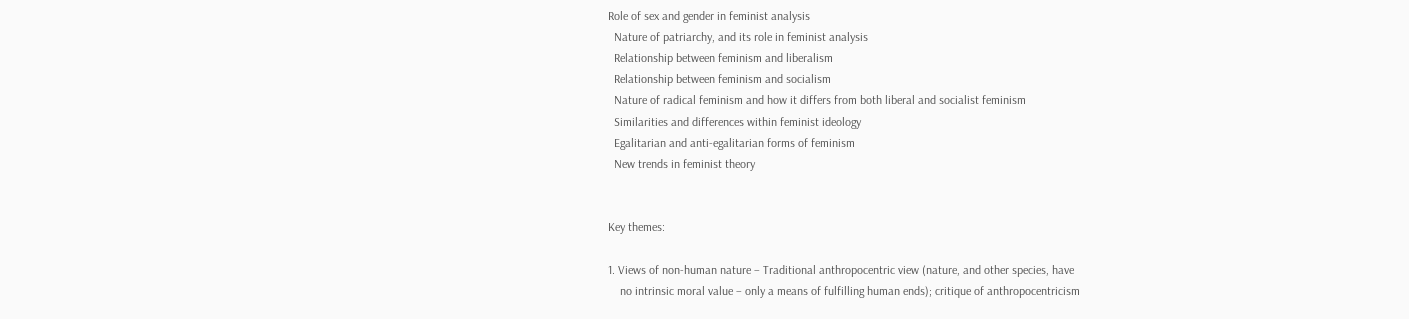Role of sex and gender in feminist analysis
  Nature of patriarchy, and its role in feminist analysis
  Relationship between feminism and liberalism
  Relationship between feminism and socialism
  Nature of radical feminism and how it differs from both liberal and socialist feminism
  Similarities and differences within feminist ideology
  Egalitarian and anti-egalitarian forms of feminism
  New trends in feminist theory


Key themes:

1. Views of non-human nature – Traditional anthropocentric view (nature, and other species, have
    no intrinsic moral value – only a means of fulfilling human ends); critique of anthropocentricism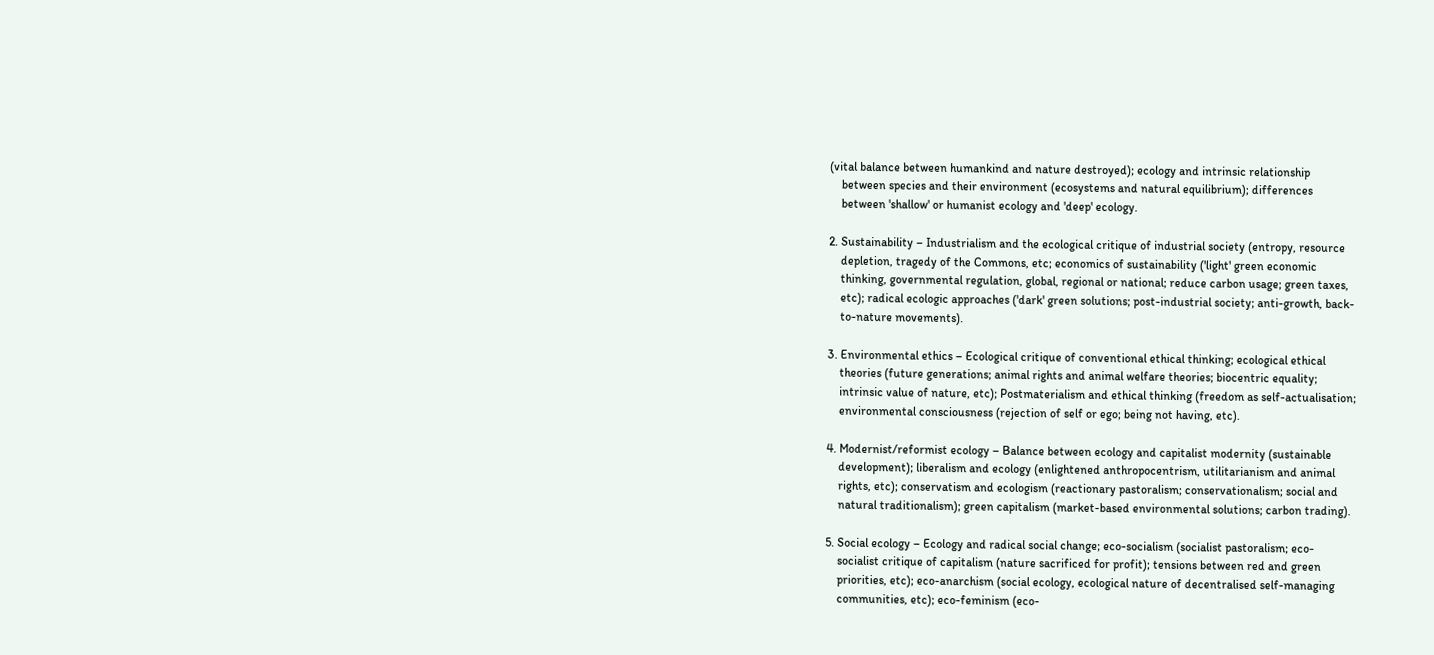(vital balance between humankind and nature destroyed); ecology and intrinsic relationship
    between species and their environment (ecosystems and natural equilibrium); differences
    between 'shallow' or humanist ecology and 'deep' ecology.

2. Sustainability – Industrialism and the ecological critique of industrial society (entropy, resource
    depletion, tragedy of the Commons, etc; economics of sustainability ('light' green economic
    thinking, governmental regulation, global, regional or national; reduce carbon usage; green taxes,
    etc); radical ecologic approaches ('dark' green solutions; post-industrial society; anti-growth, back-
    to-nature movements).

3. Environmental ethics – Ecological critique of conventional ethical thinking; ecological ethical
    theories (future generations; animal rights and animal welfare theories; biocentric equality;
    intrinsic value of nature, etc); Postmaterialism and ethical thinking (freedom as self-actualisation;
    environmental consciousness (rejection of self or ego; being not having, etc).

4. Modernist/reformist ecology – Balance between ecology and capitalist modernity (sustainable
    development); liberalism and ecology (enlightened anthropocentrism, utilitarianism and animal
    rights, etc); conservatism and ecologism (reactionary pastoralism; conservationalism; social and
    natural traditionalism); green capitalism (market-based environmental solutions; carbon trading).

5. Social ecology – Ecology and radical social change; eco-socialism (socialist pastoralism; eco-
    socialist critique of capitalism (nature sacrificed for profit); tensions between red and green
    priorities, etc); eco-anarchism (social ecology, ecological nature of decentralised self-managing
    communities, etc); eco-feminism (eco-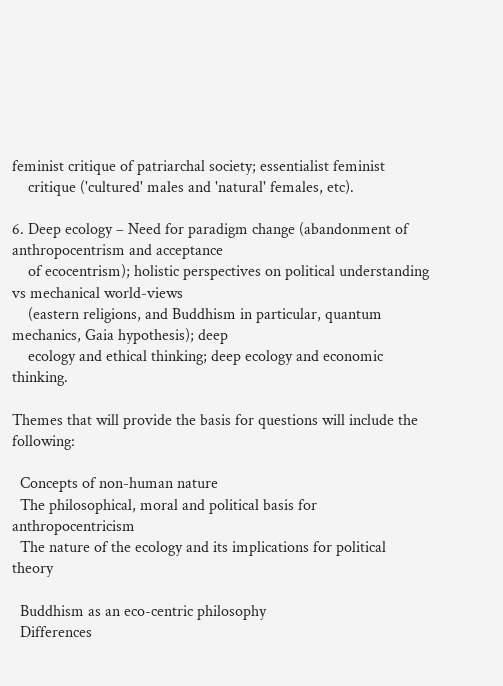feminist critique of patriarchal society; essentialist feminist
    critique ('cultured' males and 'natural' females, etc).

6. Deep ecology – Need for paradigm change (abandonment of anthropocentrism and acceptance
    of ecocentrism); holistic perspectives on political understanding vs mechanical world-views
    (eastern religions, and Buddhism in particular, quantum mechanics, Gaia hypothesis); deep
    ecology and ethical thinking; deep ecology and economic thinking.

Themes that will provide the basis for questions will include the following:

  Concepts of non-human nature
  The philosophical, moral and political basis for anthropocentricism
  The nature of the ecology and its implications for political theory

  Buddhism as an eco-centric philosophy
  Differences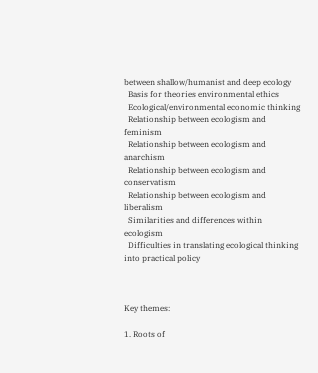between shallow/humanist and deep ecology
  Basis for theories environmental ethics
  Ecological/environmental economic thinking
  Relationship between ecologism and feminism
  Relationship between ecologism and anarchism
  Relationship between ecologism and conservatism
  Relationship between ecologism and liberalism
  Similarities and differences within ecologism
  Difficulties in translating ecological thinking into practical policy



Key themes:

1. Roots of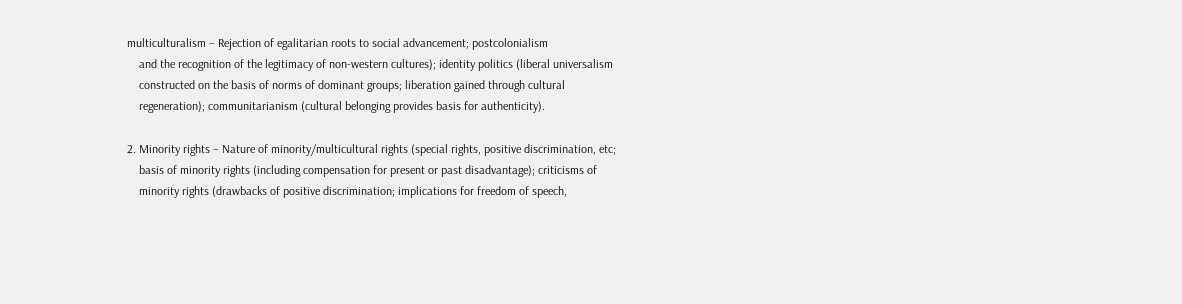multiculturalism – Rejection of egalitarian roots to social advancement; postcolonialism
    and the recognition of the legitimacy of non-western cultures); identity politics (liberal universalism
    constructed on the basis of norms of dominant groups; liberation gained through cultural
    regeneration); communitarianism (cultural belonging provides basis for authenticity).

2. Minority rights – Nature of minority/multicultural rights (special rights, positive discrimination, etc;
    basis of minority rights (including compensation for present or past disadvantage); criticisms of
    minority rights (drawbacks of positive discrimination; implications for freedom of speech,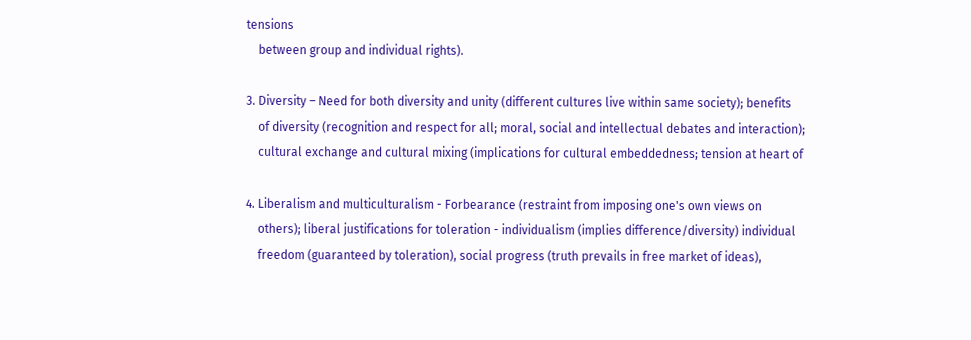tensions
    between group and individual rights).

3. Diversity – Need for both diversity and unity (different cultures live within same society); benefits
    of diversity (recognition and respect for all; moral, social and intellectual debates and interaction);
    cultural exchange and cultural mixing (implications for cultural embeddedness; tension at heart of

4. Liberalism and multiculturalism - Forbearance (restraint from imposing one's own views on
    others); liberal justifications for toleration - individualism (implies difference/diversity) individual
    freedom (guaranteed by toleration), social progress (truth prevails in free market of ideas),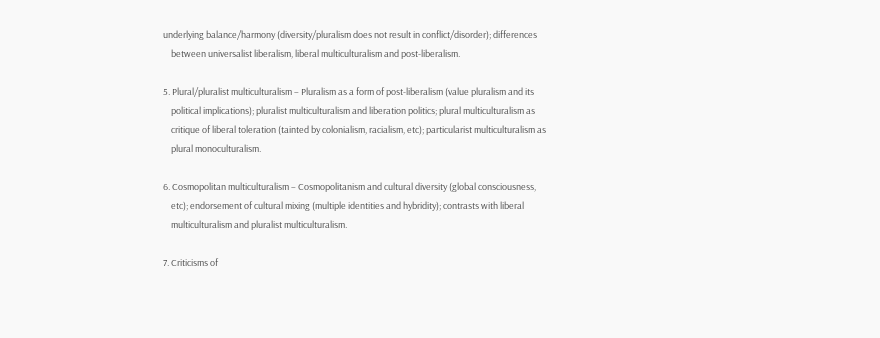underlying balance/harmony (diversity/pluralism does not result in conflict/disorder); differences
    between universalist liberalism, liberal multiculturalism and post-liberalism.

5. Plural/pluralist multiculturalism – Pluralism as a form of post-liberalism (value pluralism and its
    political implications); pluralist multiculturalism and liberation politics; plural multiculturalism as
    critique of liberal toleration (tainted by colonialism, racialism, etc); particularist multiculturalism as
    plural monoculturalism.

6. Cosmopolitan multiculturalism – Cosmopolitanism and cultural diversity (global consciousness,
    etc); endorsement of cultural mixing (multiple identities and hybridity); contrasts with liberal
    multiculturalism and pluralist multiculturalism.

7. Criticisms of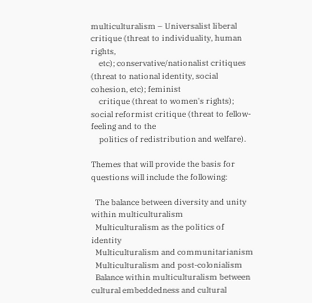multiculturalism – Universalist liberal critique (threat to individuality, human rights,
    etc); conservative/nationalist critiques (threat to national identity, social cohesion, etc); feminist
    critique (threat to women's rights); social reformist critique (threat to fellow-feeling and to the
    politics of redistribution and welfare).

Themes that will provide the basis for questions will include the following:

  The balance between diversity and unity within multiculturalism
  Multiculturalism as the politics of identity
  Multiculturalism and communitarianism
  Multiculturalism and post-colonialism
  Balance within multiculturalism between cultural embeddedness and cultural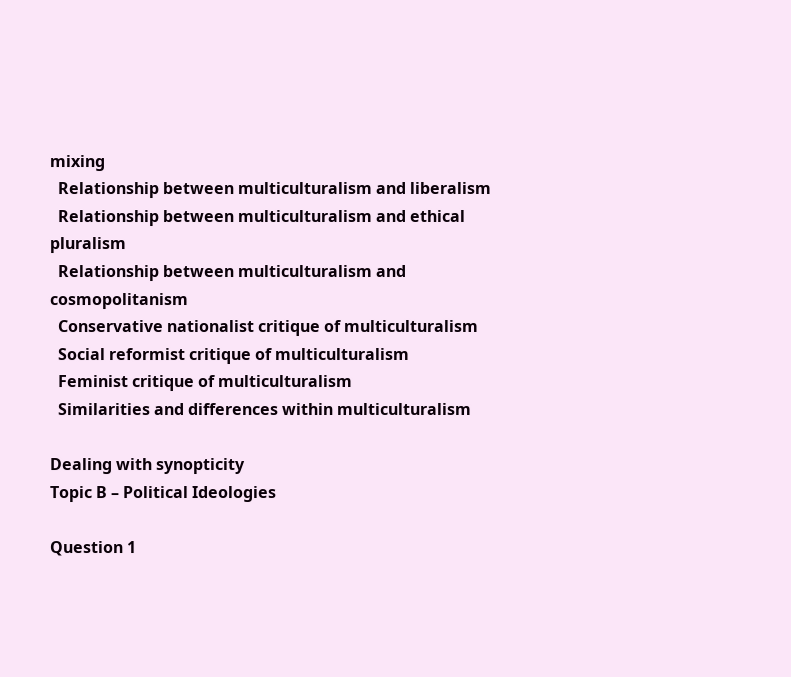mixing
  Relationship between multiculturalism and liberalism
  Relationship between multiculturalism and ethical pluralism
  Relationship between multiculturalism and cosmopolitanism
  Conservative nationalist critique of multiculturalism
  Social reformist critique of multiculturalism
  Feminist critique of multiculturalism
  Similarities and differences within multiculturalism

Dealing with synopticity
Topic B – Political Ideologies

Question 1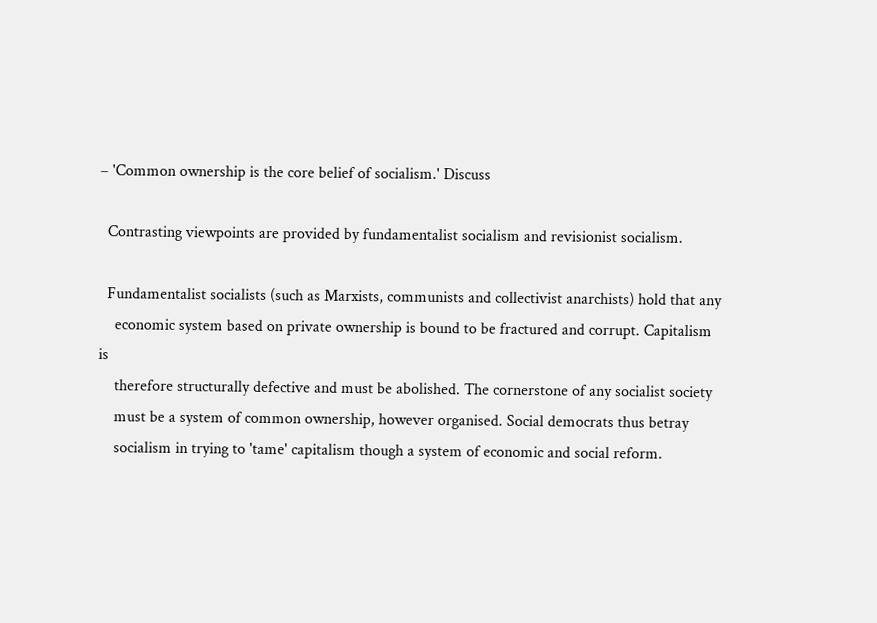– 'Common ownership is the core belief of socialism.' Discuss

  Contrasting viewpoints are provided by fundamentalist socialism and revisionist socialism.

  Fundamentalist socialists (such as Marxists, communists and collectivist anarchists) hold that any
    economic system based on private ownership is bound to be fractured and corrupt. Capitalism is
    therefore structurally defective and must be abolished. The cornerstone of any socialist society
    must be a system of common ownership, however organised. Social democrats thus betray
    socialism in trying to 'tame' capitalism though a system of economic and social reform.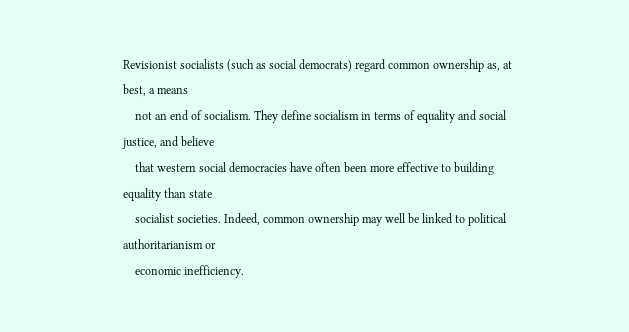Revisionist socialists (such as social democrats) regard common ownership as, at best, a means
    not an end of socialism. They define socialism in terms of equality and social justice, and believe
    that western social democracies have often been more effective to building equality than state
    socialist societies. Indeed, common ownership may well be linked to political authoritarianism or
    economic inefficiency.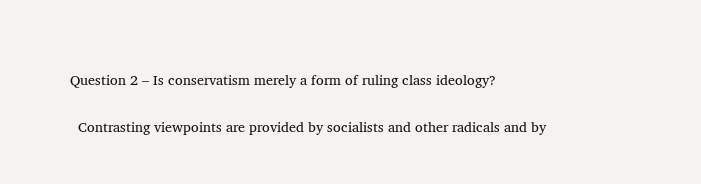Question 2 – Is conservatism merely a form of ruling class ideology?

  Contrasting viewpoints are provided by socialists and other radicals and by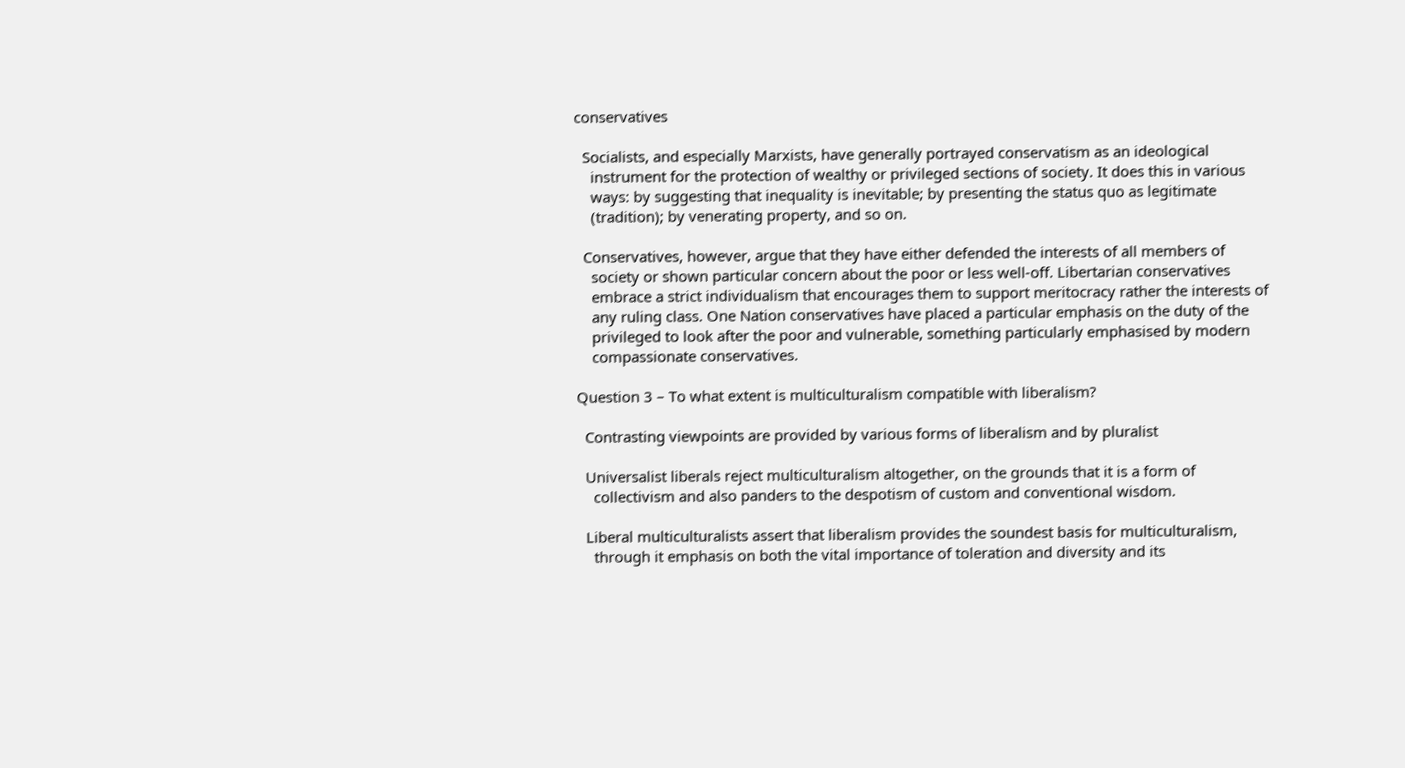conservatives

  Socialists, and especially Marxists, have generally portrayed conservatism as an ideological
    instrument for the protection of wealthy or privileged sections of society. It does this in various
    ways: by suggesting that inequality is inevitable; by presenting the status quo as legitimate
    (tradition); by venerating property, and so on.

  Conservatives, however, argue that they have either defended the interests of all members of
    society or shown particular concern about the poor or less well-off. Libertarian conservatives
    embrace a strict individualism that encourages them to support meritocracy rather the interests of
    any ruling class. One Nation conservatives have placed a particular emphasis on the duty of the
    privileged to look after the poor and vulnerable, something particularly emphasised by modern
    compassionate conservatives.

Question 3 – To what extent is multiculturalism compatible with liberalism?

  Contrasting viewpoints are provided by various forms of liberalism and by pluralist

  Universalist liberals reject multiculturalism altogether, on the grounds that it is a form of
    collectivism and also panders to the despotism of custom and conventional wisdom.

  Liberal multiculturalists assert that liberalism provides the soundest basis for multiculturalism,
    through it emphasis on both the vital importance of toleration and diversity and its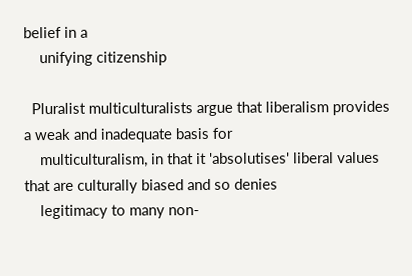belief in a
    unifying citizenship

  Pluralist multiculturalists argue that liberalism provides a weak and inadequate basis for
    multiculturalism, in that it 'absolutises' liberal values that are culturally biased and so denies
    legitimacy to many non-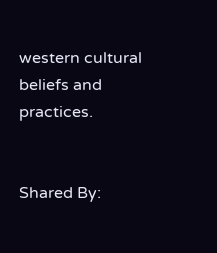western cultural beliefs and practices.


Shared By: